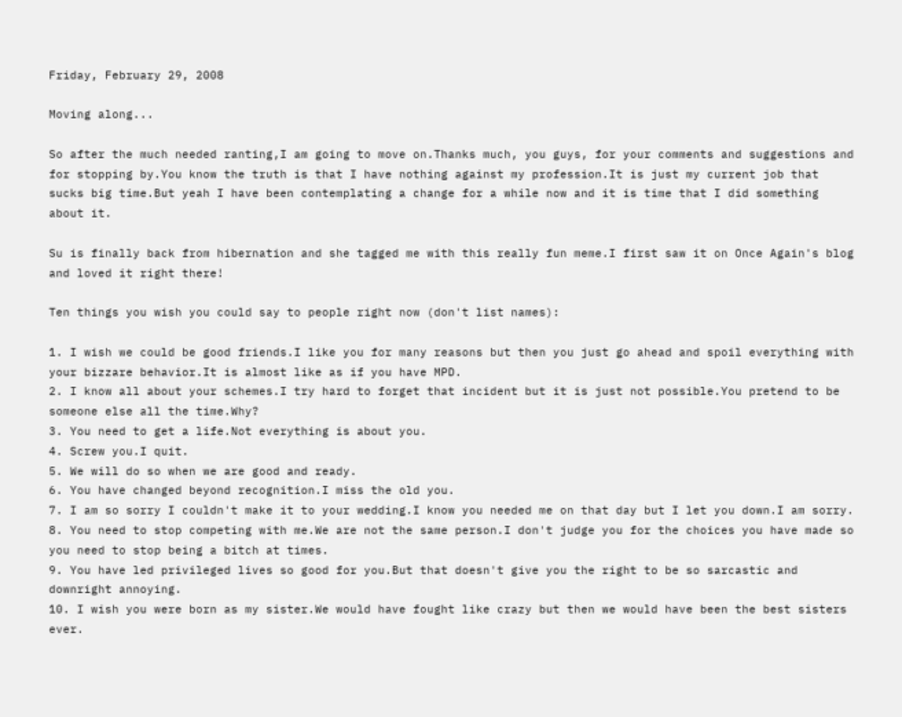Friday, February 29, 2008

Moving along...

So after the much needed ranting,I am going to move on.Thanks much, you guys, for your comments and suggestions and for stopping by.You know the truth is that I have nothing against my profession.It is just my current job that sucks big time.But yeah I have been contemplating a change for a while now and it is time that I did something about it.

Su is finally back from hibernation and she tagged me with this really fun meme.I first saw it on Once Again's blog and loved it right there!

Ten things you wish you could say to people right now (don't list names):

1. I wish we could be good friends.I like you for many reasons but then you just go ahead and spoil everything with your bizzare behavior.It is almost like as if you have MPD.
2. I know all about your schemes.I try hard to forget that incident but it is just not possible.You pretend to be someone else all the time.Why?
3. You need to get a life.Not everything is about you.
4. Screw you.I quit.
5. We will do so when we are good and ready.
6. You have changed beyond recognition.I miss the old you.
7. I am so sorry I couldn't make it to your wedding.I know you needed me on that day but I let you down.I am sorry.
8. You need to stop competing with me.We are not the same person.I don't judge you for the choices you have made so you need to stop being a bitch at times.
9. You have led privileged lives so good for you.But that doesn't give you the right to be so sarcastic and downright annoying.
10. I wish you were born as my sister.We would have fought like crazy but then we would have been the best sisters ever.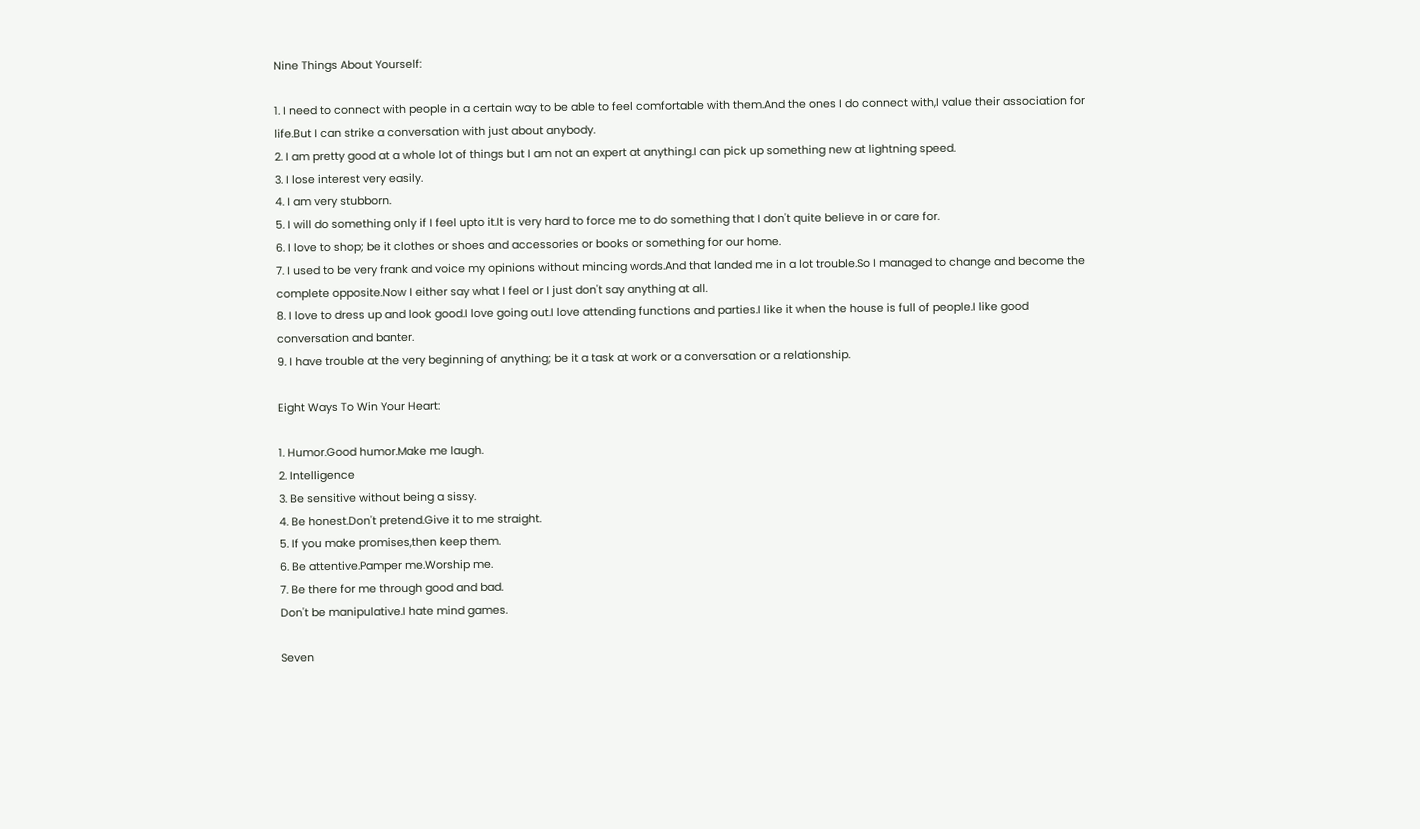Nine Things About Yourself:

1. I need to connect with people in a certain way to be able to feel comfortable with them.And the ones I do connect with,I value their association for life.But I can strike a conversation with just about anybody.
2. I am pretty good at a whole lot of things but I am not an expert at anything.I can pick up something new at lightning speed.
3. I lose interest very easily.
4. I am very stubborn.
5. I will do something only if I feel upto it.It is very hard to force me to do something that I don't quite believe in or care for.
6. I love to shop; be it clothes or shoes and accessories or books or something for our home.
7. I used to be very frank and voice my opinions without mincing words.And that landed me in a lot trouble.So I managed to change and become the complete opposite.Now I either say what I feel or I just don't say anything at all.
8. I love to dress up and look good.I love going out.I love attending functions and parties.I like it when the house is full of people.I like good conversation and banter.
9. I have trouble at the very beginning of anything; be it a task at work or a conversation or a relationship.

Eight Ways To Win Your Heart:

1. Humor.Good humor.Make me laugh.
2. Intelligence
3. Be sensitive without being a sissy.
4. Be honest.Don't pretend.Give it to me straight.
5. If you make promises,then keep them.
6. Be attentive.Pamper me.Worship me.
7. Be there for me through good and bad.
Don't be manipulative.I hate mind games.

Seven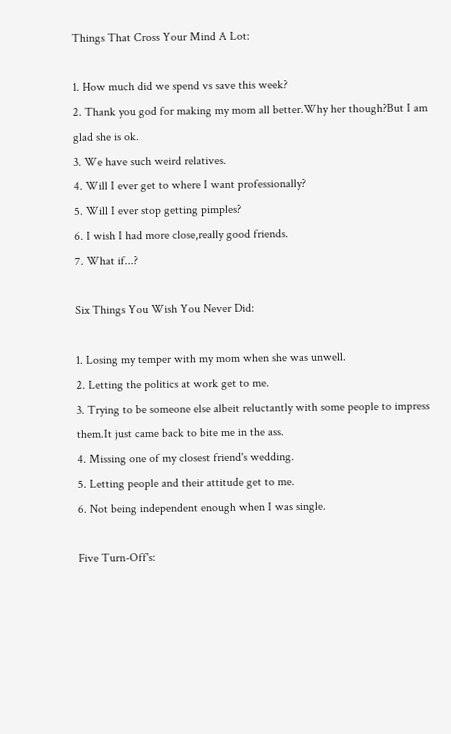Things That Cross Your Mind A Lot:

1. How much did we spend vs save this week?
2. Thank you god for making my mom all better.Why her though?But I am glad she is ok.
3. We have such weird relatives.
4. Will I ever get to where I want professionally?
5. Will I ever stop getting pimples?
6. I wish I had more close,really good friends.
7. What if...?

Six Things You Wish You Never Did:

1. Losing my temper with my mom when she was unwell.
2. Letting the politics at work get to me.
3. Trying to be someone else albeit reluctantly with some people to impress them.It just came back to bite me in the ass.
4. Missing one of my closest friend's wedding.
5. Letting people and their attitude get to me.
6. Not being independent enough when I was single.

Five Turn-Off's: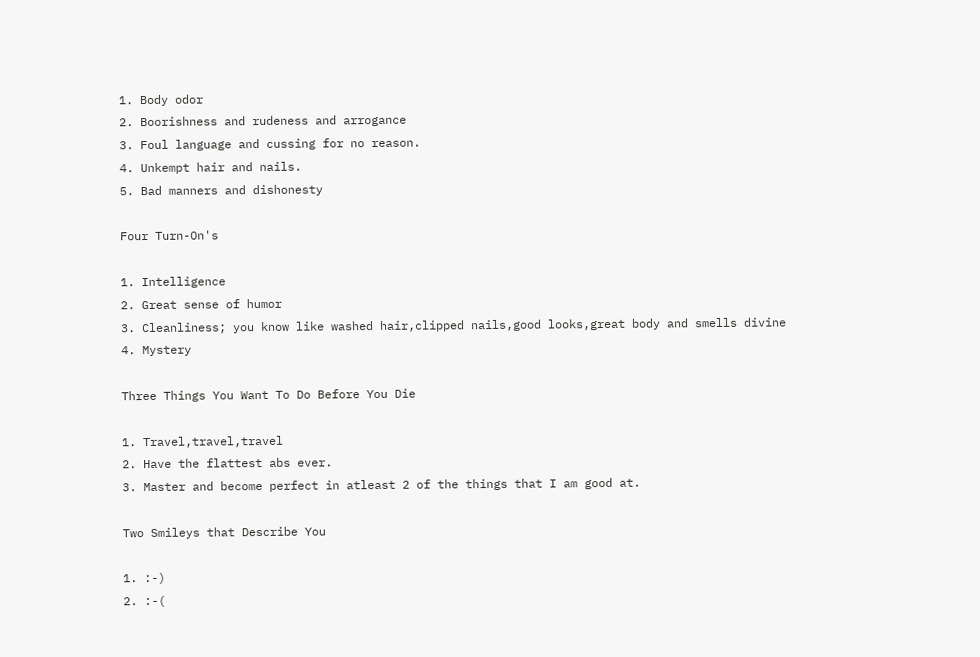1. Body odor
2. Boorishness and rudeness and arrogance
3. Foul language and cussing for no reason.
4. Unkempt hair and nails.
5. Bad manners and dishonesty

Four Turn-On's

1. Intelligence
2. Great sense of humor
3. Cleanliness; you know like washed hair,clipped nails,good looks,great body and smells divine
4. Mystery

Three Things You Want To Do Before You Die

1. Travel,travel,travel
2. Have the flattest abs ever.
3. Master and become perfect in atleast 2 of the things that I am good at.

Two Smileys that Describe You

1. :-)
2. :-(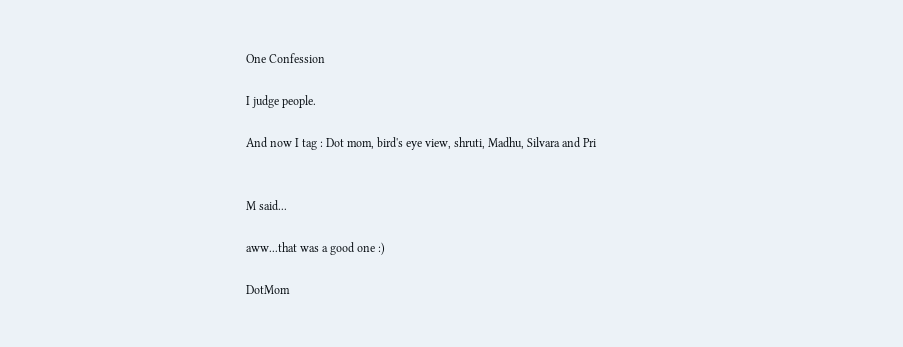One Confession

I judge people.

And now I tag : Dot mom, bird's eye view, shruti, Madhu, Silvara and Pri


M said...

aww...that was a good one :)

DotMom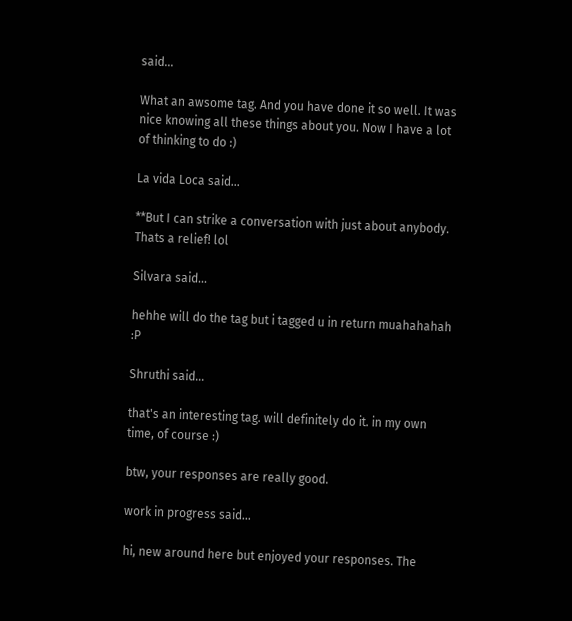said...

What an awsome tag. And you have done it so well. It was nice knowing all these things about you. Now I have a lot of thinking to do :)

La vida Loca said...

**But I can strike a conversation with just about anybody.
Thats a relief! lol

Silvara said...

hehhe will do the tag but i tagged u in return muahahahah :P

Shruthi said...

that's an interesting tag. will definitely do it. in my own time, of course :)

btw, your responses are really good.

work in progress said...

hi, new around here but enjoyed your responses. The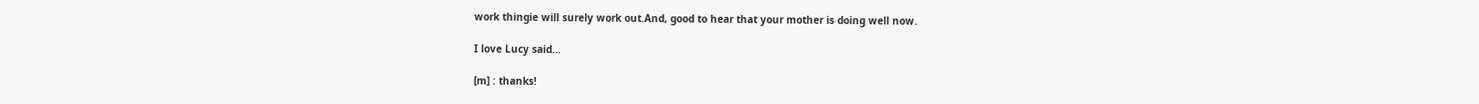work thingie will surely work out.And, good to hear that your mother is doing well now.

I love Lucy said...

[m] : thanks!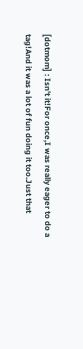[dotmom] : Isn't it!For once,I was really eager to do a tag!And it was a lot of fun doing it too.Just that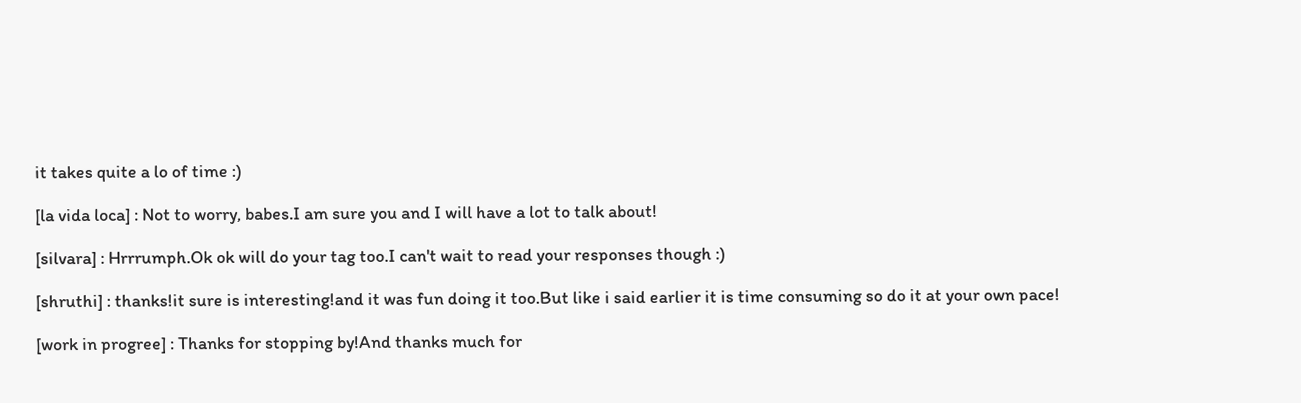it takes quite a lo of time :)

[la vida loca] : Not to worry, babes.I am sure you and I will have a lot to talk about!

[silvara] : Hrrrumph.Ok ok will do your tag too.I can't wait to read your responses though :)

[shruthi] : thanks!it sure is interesting!and it was fun doing it too.But like i said earlier it is time consuming so do it at your own pace!

[work in progree] : Thanks for stopping by!And thanks much for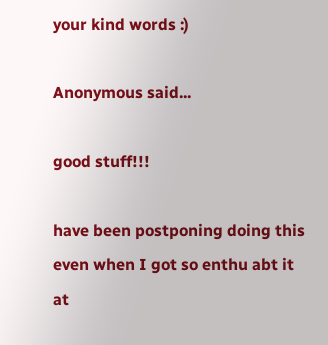your kind words :)

Anonymous said...

good stuff!!!

have been postponing doing this even when I got so enthu abt it at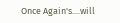Once Again's....will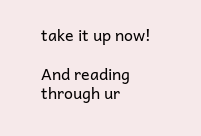take it up now!

And reading through ur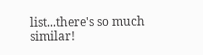list...there's so much similar!